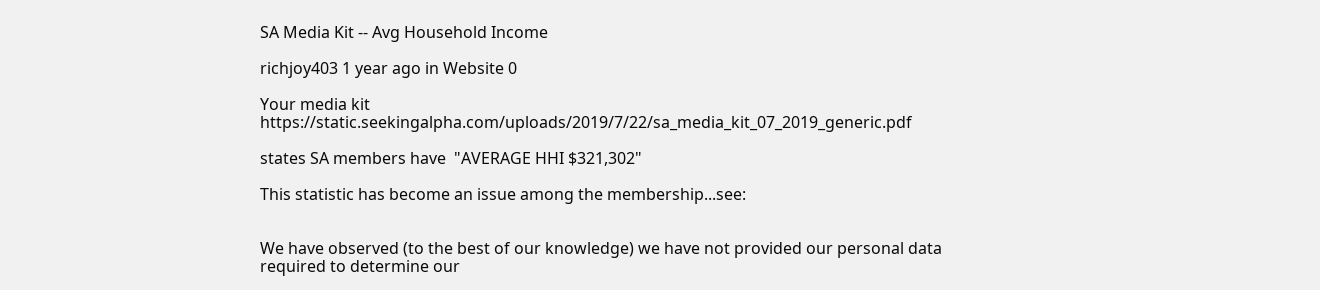SA Media Kit -- Avg Household Income

richjoy403 1 year ago in Website 0

Your media kit https://static.seekingalpha.com/uploads/2019/7/22/sa_media_kit_07_2019_generic.pdf

states SA members have  "AVERAGE HHI $321,302"

This statistic has become an issue among the membership...see:


We have observed (to the best of our knowledge) we have not provided our personal data required to determine our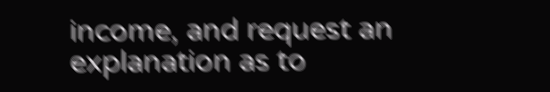income, and request an explanation as to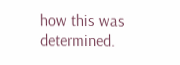how this was determined.